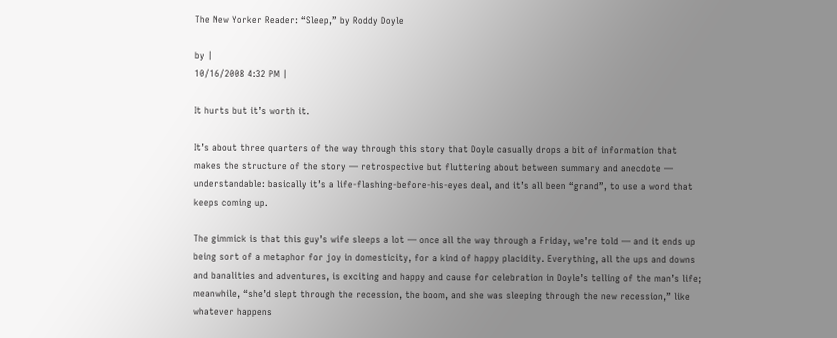The New Yorker Reader: “Sleep,” by Roddy Doyle

by |
10/16/2008 4:32 PM |

It hurts but it’s worth it.

It’s about three quarters of the way through this story that Doyle casually drops a bit of information that makes the structure of the story — retrospective but fluttering about between summary and anecdote — understandable: basically it’s a life-flashing-before-his-eyes deal, and it’s all been “grand”, to use a word that keeps coming up.

The gimmick is that this guy’s wife sleeps a lot — once all the way through a Friday, we’re told — and it ends up being sort of a metaphor for joy in domesticity, for a kind of happy placidity. Everything, all the ups and downs and banalities and adventures, is exciting and happy and cause for celebration in Doyle’s telling of the man’s life; meanwhile, “she’d slept through the recession, the boom, and she was sleeping through the new recession,” like whatever happens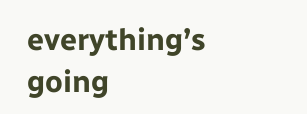everything’s going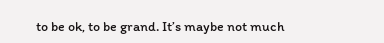to be ok, to be grand. It’s maybe not much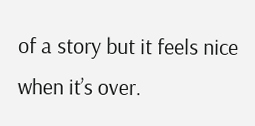of a story but it feels nice when it’s over.